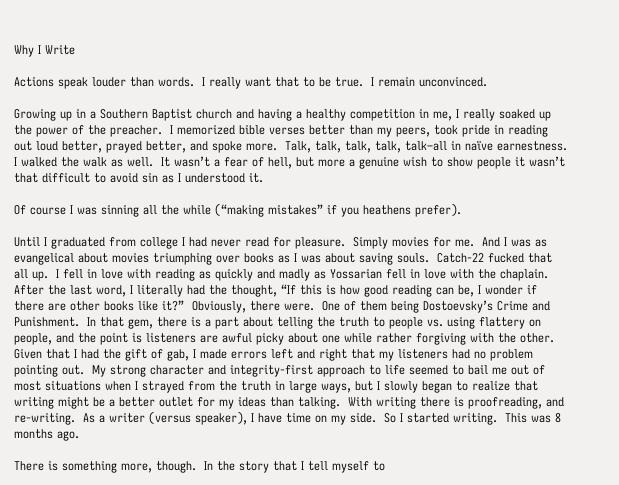Why I Write

Actions speak louder than words.  I really want that to be true.  I remain unconvinced.

Growing up in a Southern Baptist church and having a healthy competition in me, I really soaked up the power of the preacher.  I memorized bible verses better than my peers, took pride in reading out loud better, prayed better, and spoke more.  Talk, talk, talk, talk, talk–all in naïve earnestness.  I walked the walk as well.  It wasn’t a fear of hell, but more a genuine wish to show people it wasn’t that difficult to avoid sin as I understood it.

Of course I was sinning all the while (“making mistakes” if you heathens prefer).

Until I graduated from college I had never read for pleasure.  Simply movies for me.  And I was as evangelical about movies triumphing over books as I was about saving souls.  Catch-22 fucked that all up.  I fell in love with reading as quickly and madly as Yossarian fell in love with the chaplain.  After the last word, I literally had the thought, “If this is how good reading can be, I wonder if there are other books like it?”  Obviously, there were.  One of them being Dostoevsky’s Crime and Punishment.  In that gem, there is a part about telling the truth to people vs. using flattery on people, and the point is listeners are awful picky about one while rather forgiving with the other.  Given that I had the gift of gab, I made errors left and right that my listeners had no problem pointing out.  My strong character and integrity-first approach to life seemed to bail me out of most situations when I strayed from the truth in large ways, but I slowly began to realize that writing might be a better outlet for my ideas than talking.  With writing there is proofreading, and re-writing.  As a writer (versus speaker), I have time on my side.  So I started writing.  This was 8 months ago.

There is something more, though.  In the story that I tell myself to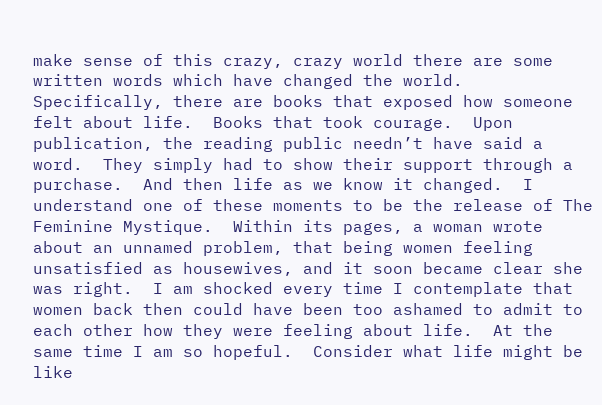make sense of this crazy, crazy world there are some written words which have changed the world.  Specifically, there are books that exposed how someone felt about life.  Books that took courage.  Upon publication, the reading public needn’t have said a word.  They simply had to show their support through a purchase.  And then life as we know it changed.  I understand one of these moments to be the release of The Feminine Mystique.  Within its pages, a woman wrote about an unnamed problem, that being women feeling unsatisfied as housewives, and it soon became clear she was right.  I am shocked every time I contemplate that women back then could have been too ashamed to admit to each other how they were feeling about life.  At the same time I am so hopeful.  Consider what life might be like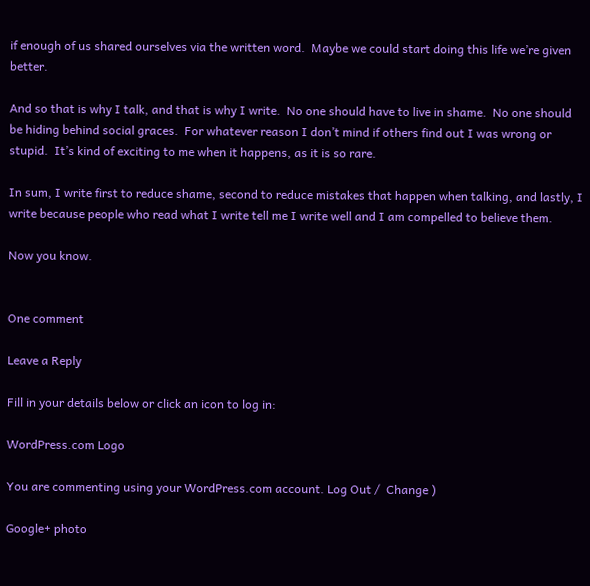if enough of us shared ourselves via the written word.  Maybe we could start doing this life we’re given better.

And so that is why I talk, and that is why I write.  No one should have to live in shame.  No one should be hiding behind social graces.  For whatever reason I don’t mind if others find out I was wrong or stupid.  It’s kind of exciting to me when it happens, as it is so rare.

In sum, I write first to reduce shame, second to reduce mistakes that happen when talking, and lastly, I write because people who read what I write tell me I write well and I am compelled to believe them.

Now you know.


One comment

Leave a Reply

Fill in your details below or click an icon to log in:

WordPress.com Logo

You are commenting using your WordPress.com account. Log Out /  Change )

Google+ photo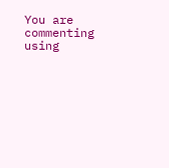You are commenting using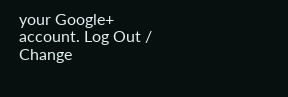your Google+ account. Log Out /  Change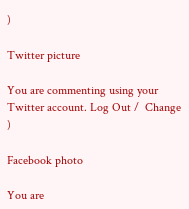)

Twitter picture

You are commenting using your Twitter account. Log Out /  Change )

Facebook photo

You are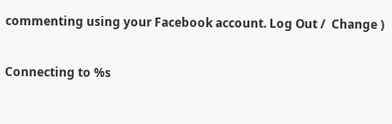commenting using your Facebook account. Log Out /  Change )

Connecting to %s